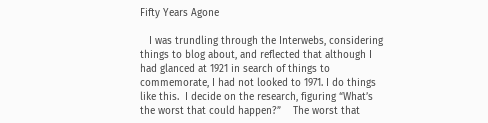Fifty Years Agone

   I was trundling through the Interwebs, considering things to blog about, and reflected that although I had glanced at 1921 in search of things to commemorate, I had not looked to 1971. I do things like this.  I decide on the research, figuring “What’s the worst that could happen?”    The worst that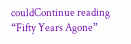couldContinue reading “Fifty Years Agone”